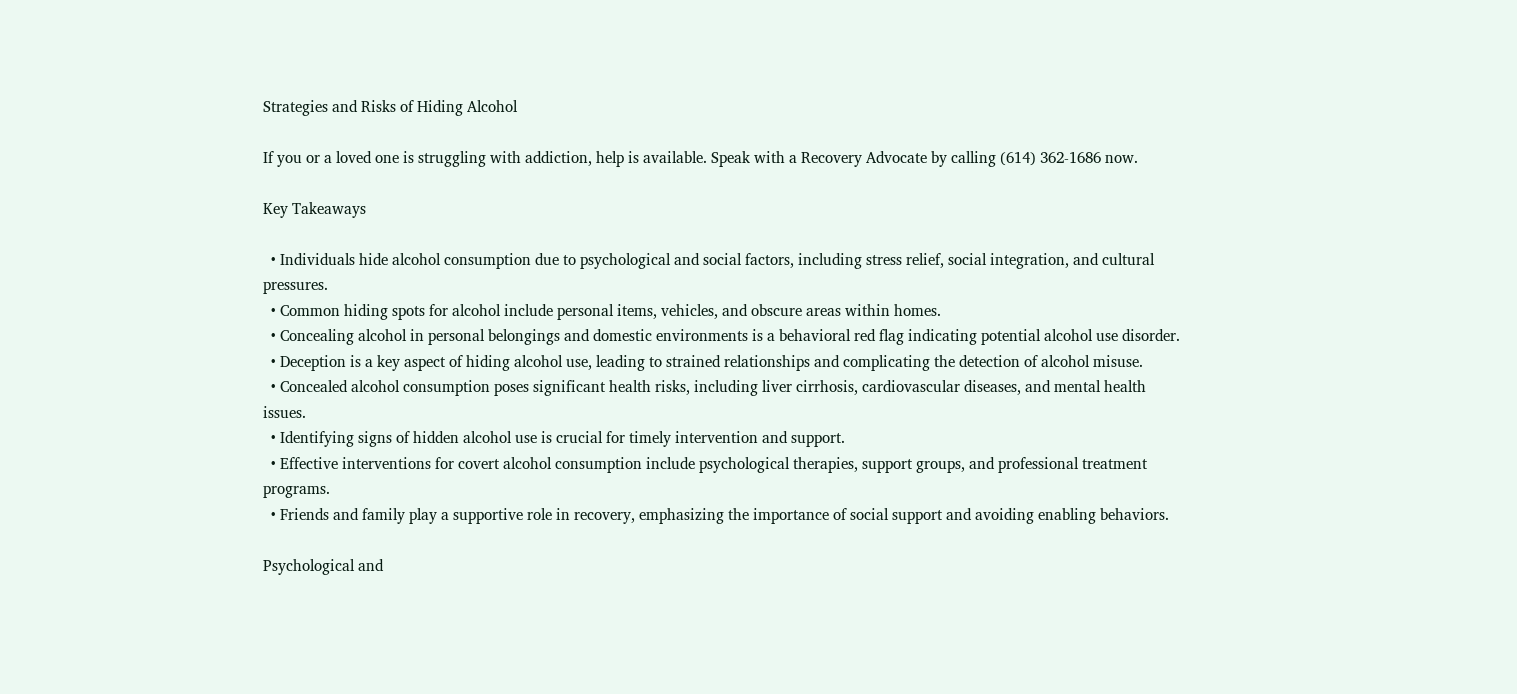Strategies and Risks of Hiding Alcohol

If you or a loved one is struggling with addiction, help is available. Speak with a Recovery Advocate by calling (614) 362-1686 now.

Key Takeaways

  • Individuals hide alcohol consumption due to psychological and social factors, including stress relief, social integration, and cultural pressures.
  • Common hiding spots for alcohol include personal items, vehicles, and obscure areas within homes.
  • Concealing alcohol in personal belongings and domestic environments is a behavioral red flag indicating potential alcohol use disorder.
  • Deception is a key aspect of hiding alcohol use, leading to strained relationships and complicating the detection of alcohol misuse.
  • Concealed alcohol consumption poses significant health risks, including liver cirrhosis, cardiovascular diseases, and mental health issues.
  • Identifying signs of hidden alcohol use is crucial for timely intervention and support.
  • Effective interventions for covert alcohol consumption include psychological therapies, support groups, and professional treatment programs.
  • Friends and family play a supportive role in recovery, emphasizing the importance of social support and avoiding enabling behaviors.

Psychological and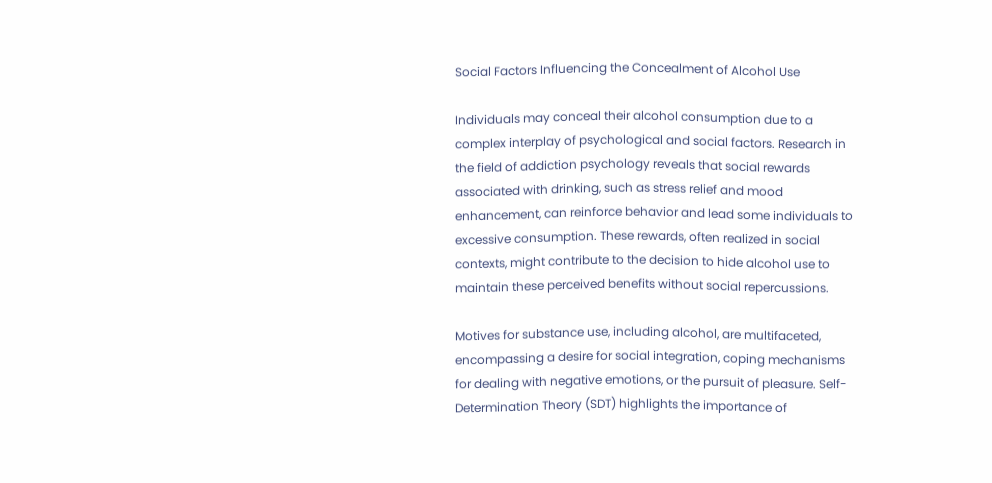Social Factors Influencing the Concealment of Alcohol Use

Individuals may conceal their alcohol consumption due to a complex interplay of psychological and social factors. Research in the field of addiction psychology reveals that social rewards associated with drinking, such as stress relief and mood enhancement, can reinforce behavior and lead some individuals to excessive consumption. These rewards, often realized in social contexts, might contribute to the decision to hide alcohol use to maintain these perceived benefits without social repercussions.

Motives for substance use, including alcohol, are multifaceted, encompassing a desire for social integration, coping mechanisms for dealing with negative emotions, or the pursuit of pleasure. Self-Determination Theory (SDT) highlights the importance of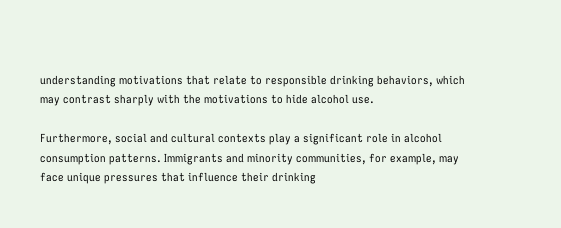understanding motivations that relate to responsible drinking behaviors, which may contrast sharply with the motivations to hide alcohol use.

Furthermore, social and cultural contexts play a significant role in alcohol consumption patterns. Immigrants and minority communities, for example, may face unique pressures that influence their drinking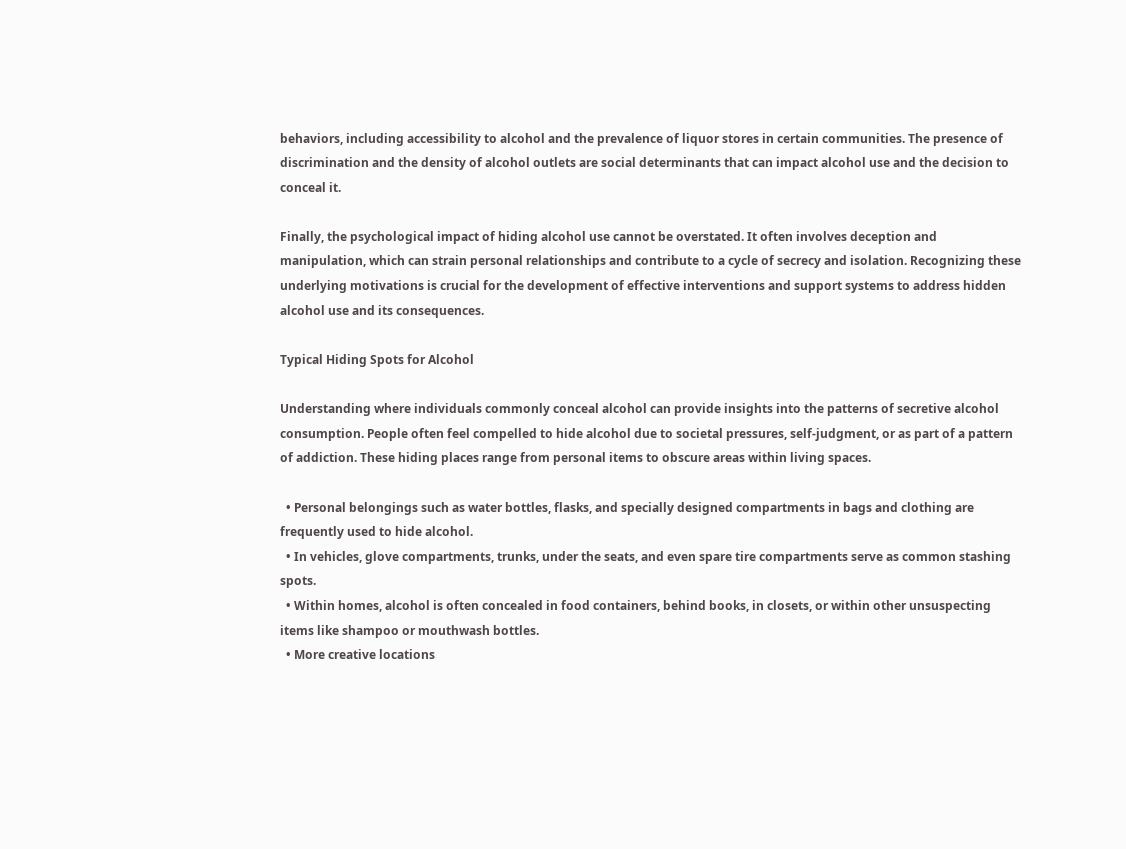behaviors, including accessibility to alcohol and the prevalence of liquor stores in certain communities. The presence of discrimination and the density of alcohol outlets are social determinants that can impact alcohol use and the decision to conceal it.

Finally, the psychological impact of hiding alcohol use cannot be overstated. It often involves deception and manipulation, which can strain personal relationships and contribute to a cycle of secrecy and isolation. Recognizing these underlying motivations is crucial for the development of effective interventions and support systems to address hidden alcohol use and its consequences.

Typical Hiding Spots for Alcohol

Understanding where individuals commonly conceal alcohol can provide insights into the patterns of secretive alcohol consumption. People often feel compelled to hide alcohol due to societal pressures, self-judgment, or as part of a pattern of addiction. These hiding places range from personal items to obscure areas within living spaces.

  • Personal belongings such as water bottles, flasks, and specially designed compartments in bags and clothing are frequently used to hide alcohol.
  • In vehicles, glove compartments, trunks, under the seats, and even spare tire compartments serve as common stashing spots.
  • Within homes, alcohol is often concealed in food containers, behind books, in closets, or within other unsuspecting items like shampoo or mouthwash bottles.
  • More creative locations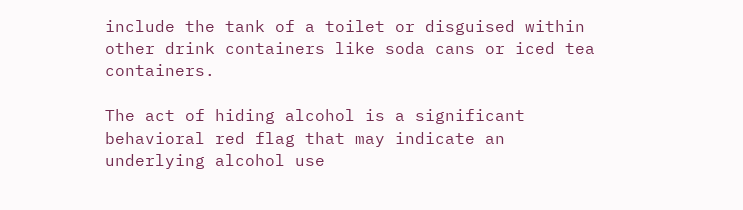include the tank of a toilet or disguised within other drink containers like soda cans or iced tea containers.

The act of hiding alcohol is a significant behavioral red flag that may indicate an underlying alcohol use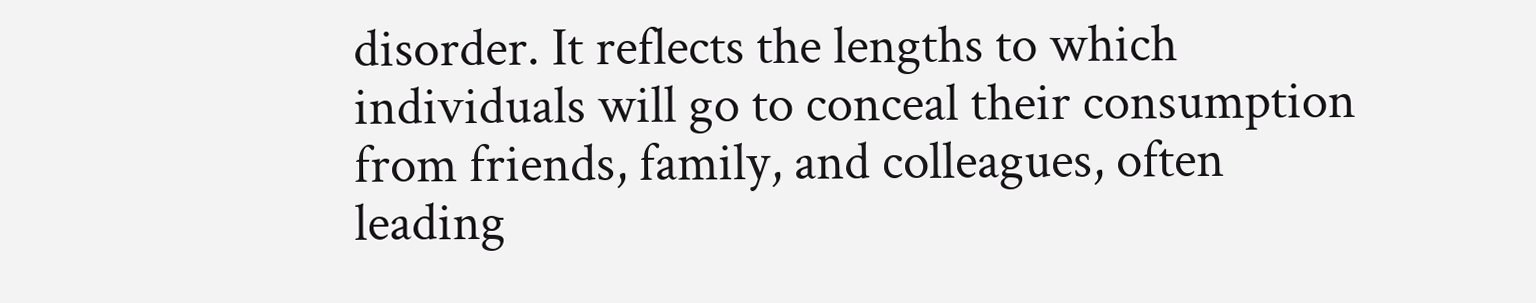disorder. It reflects the lengths to which individuals will go to conceal their consumption from friends, family, and colleagues, often leading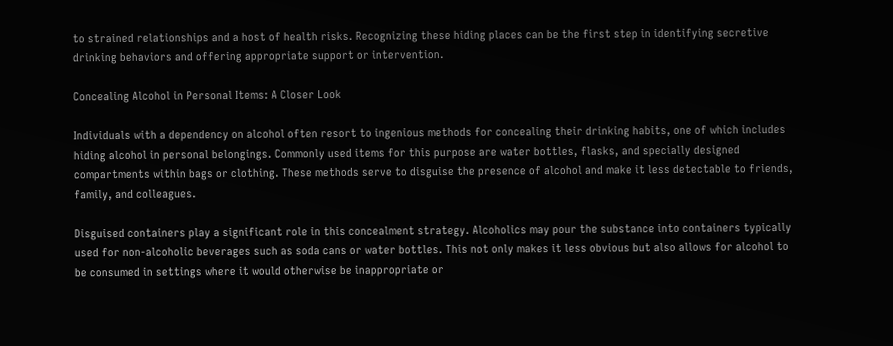to strained relationships and a host of health risks. Recognizing these hiding places can be the first step in identifying secretive drinking behaviors and offering appropriate support or intervention.

Concealing Alcohol in Personal Items: A Closer Look

Individuals with a dependency on alcohol often resort to ingenious methods for concealing their drinking habits, one of which includes hiding alcohol in personal belongings. Commonly used items for this purpose are water bottles, flasks, and specially designed compartments within bags or clothing. These methods serve to disguise the presence of alcohol and make it less detectable to friends, family, and colleagues.

Disguised containers play a significant role in this concealment strategy. Alcoholics may pour the substance into containers typically used for non-alcoholic beverages such as soda cans or water bottles. This not only makes it less obvious but also allows for alcohol to be consumed in settings where it would otherwise be inappropriate or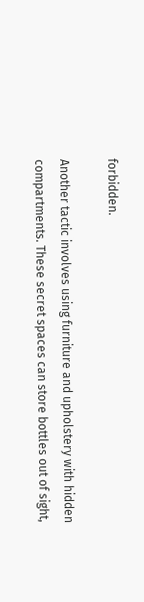forbidden.

Another tactic involves using furniture and upholstery with hidden compartments. These secret spaces can store bottles out of sight,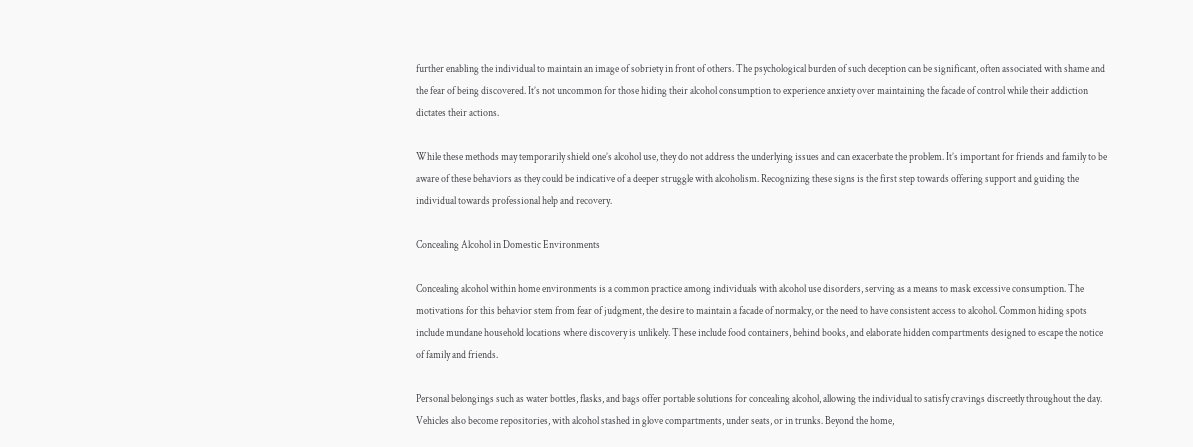further enabling the individual to maintain an image of sobriety in front of others. The psychological burden of such deception can be significant, often associated with shame and the fear of being discovered. It’s not uncommon for those hiding their alcohol consumption to experience anxiety over maintaining the facade of control while their addiction dictates their actions.

While these methods may temporarily shield one’s alcohol use, they do not address the underlying issues and can exacerbate the problem. It’s important for friends and family to be aware of these behaviors as they could be indicative of a deeper struggle with alcoholism. Recognizing these signs is the first step towards offering support and guiding the individual towards professional help and recovery.

Concealing Alcohol in Domestic Environments

Concealing alcohol within home environments is a common practice among individuals with alcohol use disorders, serving as a means to mask excessive consumption. The motivations for this behavior stem from fear of judgment, the desire to maintain a facade of normalcy, or the need to have consistent access to alcohol. Common hiding spots include mundane household locations where discovery is unlikely. These include food containers, behind books, and elaborate hidden compartments designed to escape the notice of family and friends.

Personal belongings such as water bottles, flasks, and bags offer portable solutions for concealing alcohol, allowing the individual to satisfy cravings discreetly throughout the day. Vehicles also become repositories, with alcohol stashed in glove compartments, under seats, or in trunks. Beyond the home,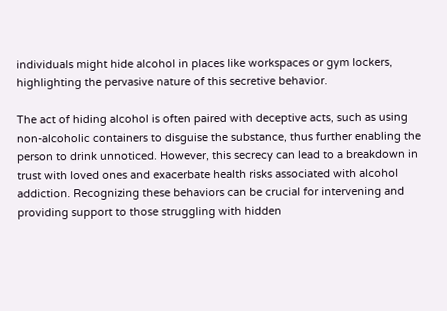individuals might hide alcohol in places like workspaces or gym lockers, highlighting the pervasive nature of this secretive behavior.

The act of hiding alcohol is often paired with deceptive acts, such as using non-alcoholic containers to disguise the substance, thus further enabling the person to drink unnoticed. However, this secrecy can lead to a breakdown in trust with loved ones and exacerbate health risks associated with alcohol addiction. Recognizing these behaviors can be crucial for intervening and providing support to those struggling with hidden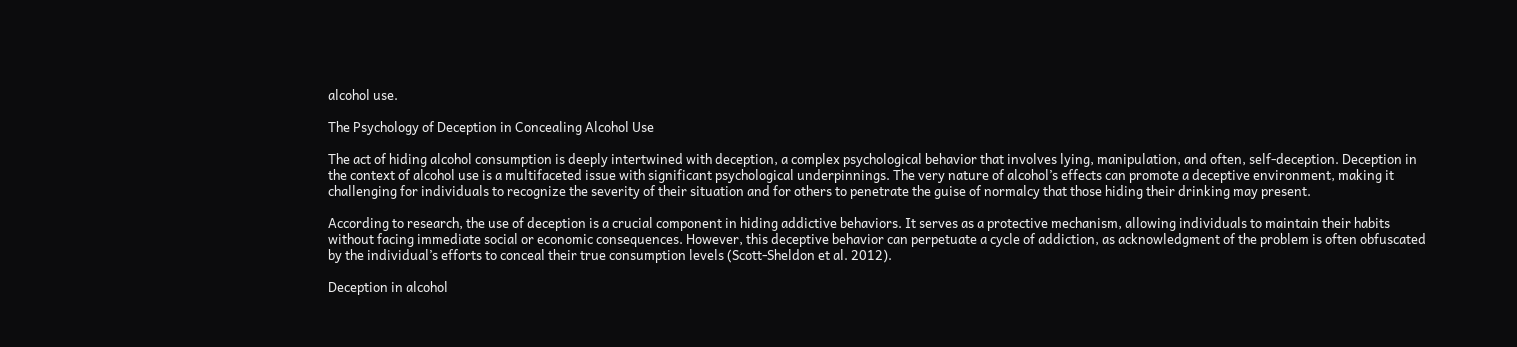alcohol use.

The Psychology of Deception in Concealing Alcohol Use

The act of hiding alcohol consumption is deeply intertwined with deception, a complex psychological behavior that involves lying, manipulation, and often, self-deception. Deception in the context of alcohol use is a multifaceted issue with significant psychological underpinnings. The very nature of alcohol’s effects can promote a deceptive environment, making it challenging for individuals to recognize the severity of their situation and for others to penetrate the guise of normalcy that those hiding their drinking may present.

According to research, the use of deception is a crucial component in hiding addictive behaviors. It serves as a protective mechanism, allowing individuals to maintain their habits without facing immediate social or economic consequences. However, this deceptive behavior can perpetuate a cycle of addiction, as acknowledgment of the problem is often obfuscated by the individual’s efforts to conceal their true consumption levels (Scott-Sheldon et al. 2012).

Deception in alcohol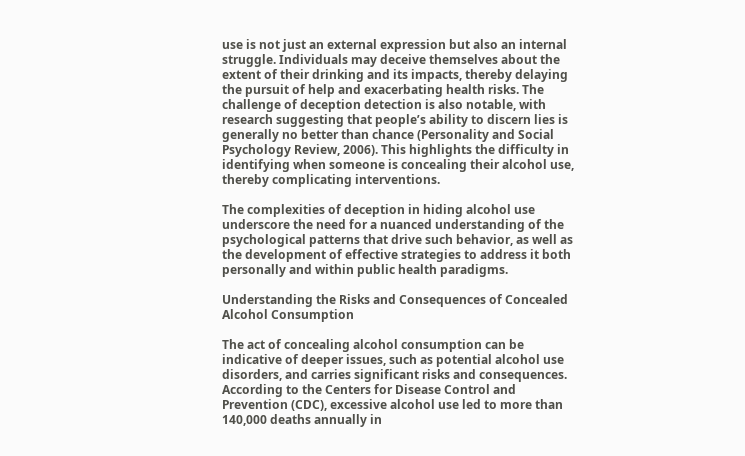use is not just an external expression but also an internal struggle. Individuals may deceive themselves about the extent of their drinking and its impacts, thereby delaying the pursuit of help and exacerbating health risks. The challenge of deception detection is also notable, with research suggesting that people’s ability to discern lies is generally no better than chance (Personality and Social Psychology Review, 2006). This highlights the difficulty in identifying when someone is concealing their alcohol use, thereby complicating interventions.

The complexities of deception in hiding alcohol use underscore the need for a nuanced understanding of the psychological patterns that drive such behavior, as well as the development of effective strategies to address it both personally and within public health paradigms.

Understanding the Risks and Consequences of Concealed Alcohol Consumption

The act of concealing alcohol consumption can be indicative of deeper issues, such as potential alcohol use disorders, and carries significant risks and consequences. According to the Centers for Disease Control and Prevention (CDC), excessive alcohol use led to more than 140,000 deaths annually in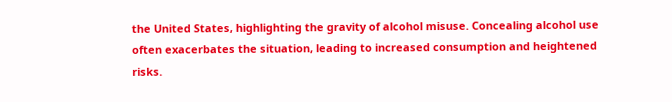the United States, highlighting the gravity of alcohol misuse. Concealing alcohol use often exacerbates the situation, leading to increased consumption and heightened risks.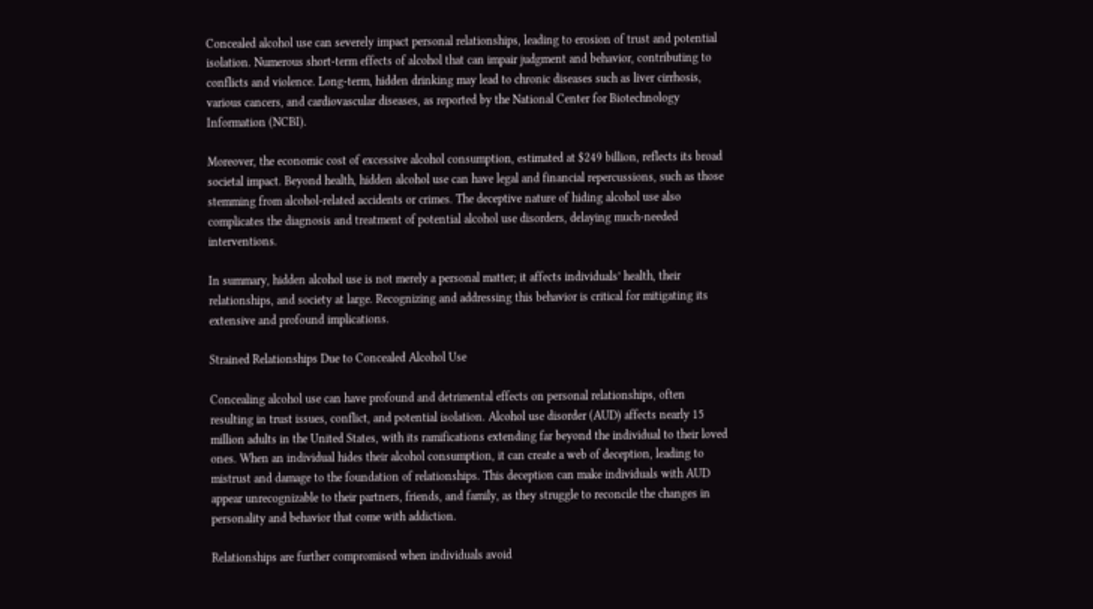Concealed alcohol use can severely impact personal relationships, leading to erosion of trust and potential isolation. Numerous short-term effects of alcohol that can impair judgment and behavior, contributing to conflicts and violence. Long-term, hidden drinking may lead to chronic diseases such as liver cirrhosis, various cancers, and cardiovascular diseases, as reported by the National Center for Biotechnology Information (NCBI).

Moreover, the economic cost of excessive alcohol consumption, estimated at $249 billion, reflects its broad societal impact. Beyond health, hidden alcohol use can have legal and financial repercussions, such as those stemming from alcohol-related accidents or crimes. The deceptive nature of hiding alcohol use also complicates the diagnosis and treatment of potential alcohol use disorders, delaying much-needed interventions.

In summary, hidden alcohol use is not merely a personal matter; it affects individuals’ health, their relationships, and society at large. Recognizing and addressing this behavior is critical for mitigating its extensive and profound implications.

Strained Relationships Due to Concealed Alcohol Use

Concealing alcohol use can have profound and detrimental effects on personal relationships, often resulting in trust issues, conflict, and potential isolation. Alcohol use disorder (AUD) affects nearly 15 million adults in the United States, with its ramifications extending far beyond the individual to their loved ones. When an individual hides their alcohol consumption, it can create a web of deception, leading to mistrust and damage to the foundation of relationships. This deception can make individuals with AUD appear unrecognizable to their partners, friends, and family, as they struggle to reconcile the changes in personality and behavior that come with addiction.

Relationships are further compromised when individuals avoid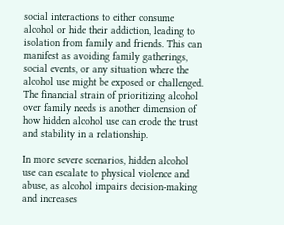social interactions to either consume alcohol or hide their addiction, leading to isolation from family and friends. This can manifest as avoiding family gatherings, social events, or any situation where the alcohol use might be exposed or challenged. The financial strain of prioritizing alcohol over family needs is another dimension of how hidden alcohol use can erode the trust and stability in a relationship.

In more severe scenarios, hidden alcohol use can escalate to physical violence and abuse, as alcohol impairs decision-making and increases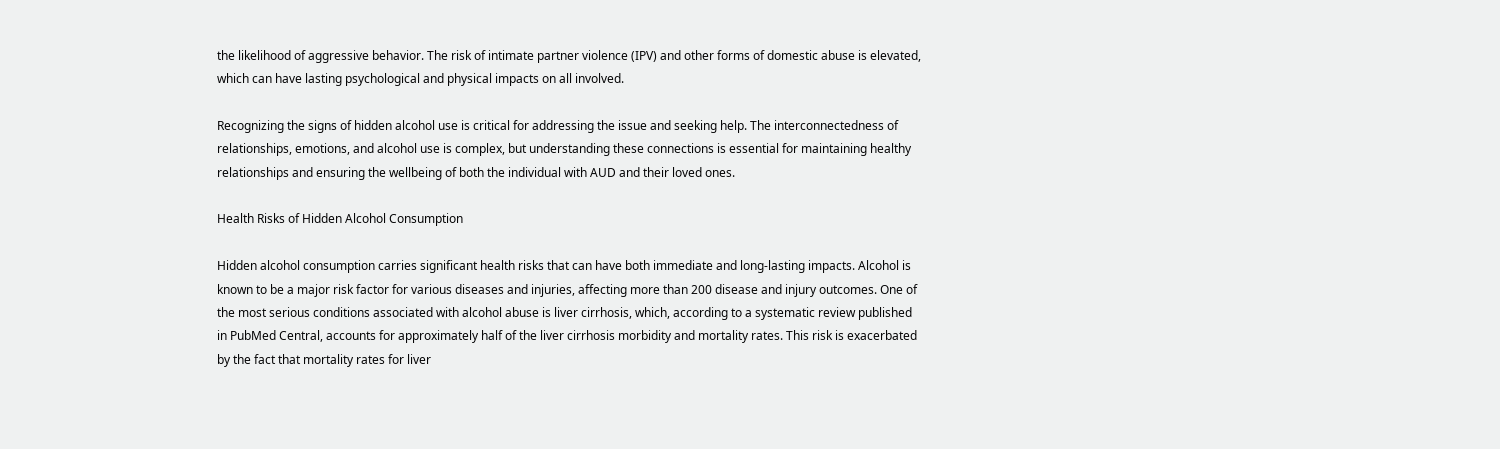the likelihood of aggressive behavior. The risk of intimate partner violence (IPV) and other forms of domestic abuse is elevated, which can have lasting psychological and physical impacts on all involved.

Recognizing the signs of hidden alcohol use is critical for addressing the issue and seeking help. The interconnectedness of relationships, emotions, and alcohol use is complex, but understanding these connections is essential for maintaining healthy relationships and ensuring the wellbeing of both the individual with AUD and their loved ones.

Health Risks of Hidden Alcohol Consumption

Hidden alcohol consumption carries significant health risks that can have both immediate and long-lasting impacts. Alcohol is known to be a major risk factor for various diseases and injuries, affecting more than 200 disease and injury outcomes. One of the most serious conditions associated with alcohol abuse is liver cirrhosis, which, according to a systematic review published in PubMed Central, accounts for approximately half of the liver cirrhosis morbidity and mortality rates. This risk is exacerbated by the fact that mortality rates for liver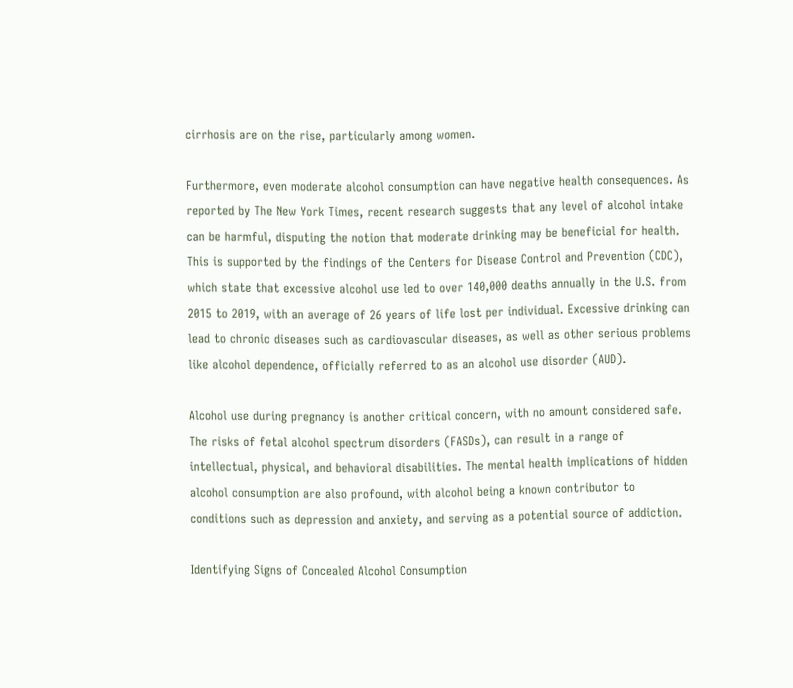cirrhosis are on the rise, particularly among women.

Furthermore, even moderate alcohol consumption can have negative health consequences. As reported by The New York Times, recent research suggests that any level of alcohol intake can be harmful, disputing the notion that moderate drinking may be beneficial for health. This is supported by the findings of the Centers for Disease Control and Prevention (CDC), which state that excessive alcohol use led to over 140,000 deaths annually in the U.S. from 2015 to 2019, with an average of 26 years of life lost per individual. Excessive drinking can lead to chronic diseases such as cardiovascular diseases, as well as other serious problems like alcohol dependence, officially referred to as an alcohol use disorder (AUD).

Alcohol use during pregnancy is another critical concern, with no amount considered safe. The risks of fetal alcohol spectrum disorders (FASDs), can result in a range of intellectual, physical, and behavioral disabilities. The mental health implications of hidden alcohol consumption are also profound, with alcohol being a known contributor to conditions such as depression and anxiety, and serving as a potential source of addiction.

Identifying Signs of Concealed Alcohol Consumption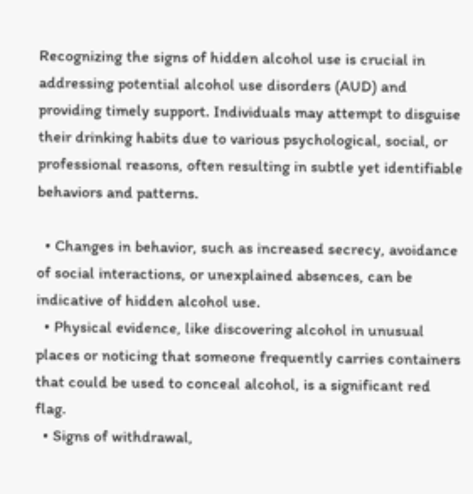Recognizing the signs of hidden alcohol use is crucial in addressing potential alcohol use disorders (AUD) and providing timely support. Individuals may attempt to disguise their drinking habits due to various psychological, social, or professional reasons, often resulting in subtle yet identifiable behaviors and patterns.

  • Changes in behavior, such as increased secrecy, avoidance of social interactions, or unexplained absences, can be indicative of hidden alcohol use.
  • Physical evidence, like discovering alcohol in unusual places or noticing that someone frequently carries containers that could be used to conceal alcohol, is a significant red flag.
  • Signs of withdrawal,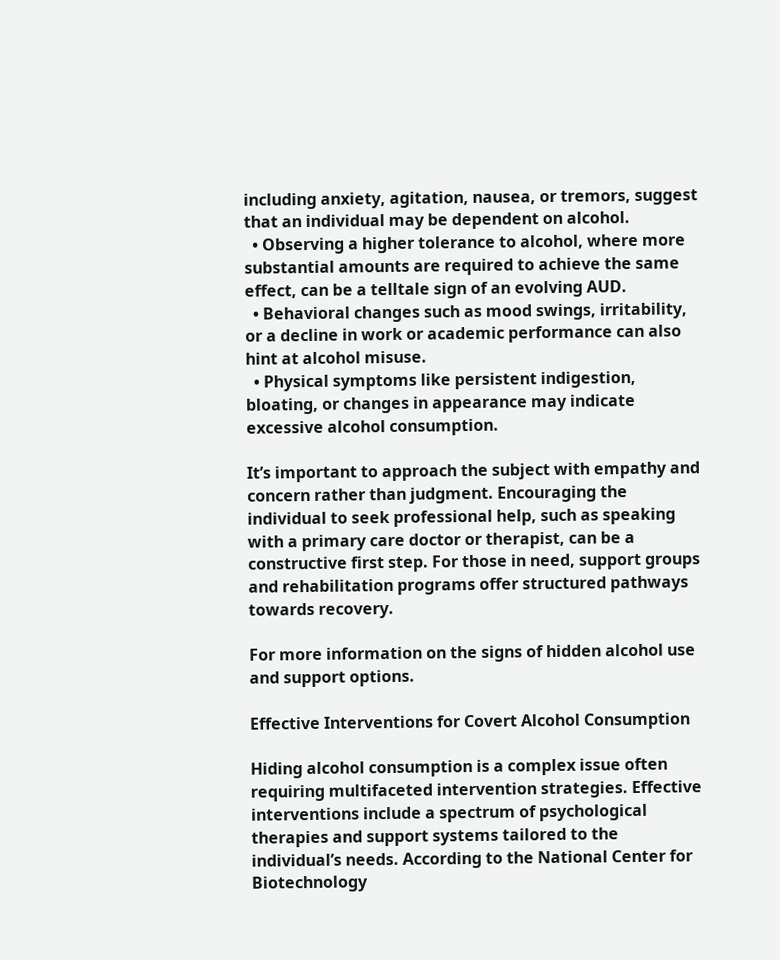including anxiety, agitation, nausea, or tremors, suggest that an individual may be dependent on alcohol.
  • Observing a higher tolerance to alcohol, where more substantial amounts are required to achieve the same effect, can be a telltale sign of an evolving AUD.
  • Behavioral changes such as mood swings, irritability, or a decline in work or academic performance can also hint at alcohol misuse.
  • Physical symptoms like persistent indigestion, bloating, or changes in appearance may indicate excessive alcohol consumption.

It’s important to approach the subject with empathy and concern rather than judgment. Encouraging the individual to seek professional help, such as speaking with a primary care doctor or therapist, can be a constructive first step. For those in need, support groups and rehabilitation programs offer structured pathways towards recovery.

For more information on the signs of hidden alcohol use and support options.

Effective Interventions for Covert Alcohol Consumption

Hiding alcohol consumption is a complex issue often requiring multifaceted intervention strategies. Effective interventions include a spectrum of psychological therapies and support systems tailored to the individual’s needs. According to the National Center for Biotechnology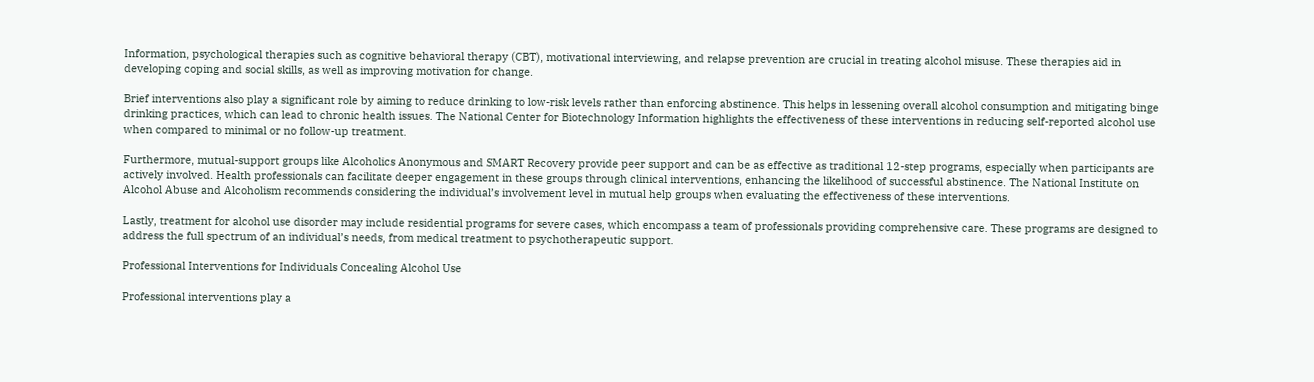Information, psychological therapies such as cognitive behavioral therapy (CBT), motivational interviewing, and relapse prevention are crucial in treating alcohol misuse. These therapies aid in developing coping and social skills, as well as improving motivation for change.

Brief interventions also play a significant role by aiming to reduce drinking to low-risk levels rather than enforcing abstinence. This helps in lessening overall alcohol consumption and mitigating binge drinking practices, which can lead to chronic health issues. The National Center for Biotechnology Information highlights the effectiveness of these interventions in reducing self-reported alcohol use when compared to minimal or no follow-up treatment.

Furthermore, mutual-support groups like Alcoholics Anonymous and SMART Recovery provide peer support and can be as effective as traditional 12-step programs, especially when participants are actively involved. Health professionals can facilitate deeper engagement in these groups through clinical interventions, enhancing the likelihood of successful abstinence. The National Institute on Alcohol Abuse and Alcoholism recommends considering the individual’s involvement level in mutual help groups when evaluating the effectiveness of these interventions.

Lastly, treatment for alcohol use disorder may include residential programs for severe cases, which encompass a team of professionals providing comprehensive care. These programs are designed to address the full spectrum of an individual’s needs, from medical treatment to psychotherapeutic support.

Professional Interventions for Individuals Concealing Alcohol Use

Professional interventions play a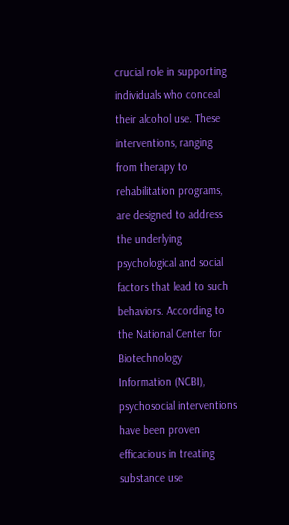crucial role in supporting individuals who conceal their alcohol use. These interventions, ranging from therapy to rehabilitation programs, are designed to address the underlying psychological and social factors that lead to such behaviors. According to the National Center for Biotechnology Information (NCBI), psychosocial interventions have been proven efficacious in treating substance use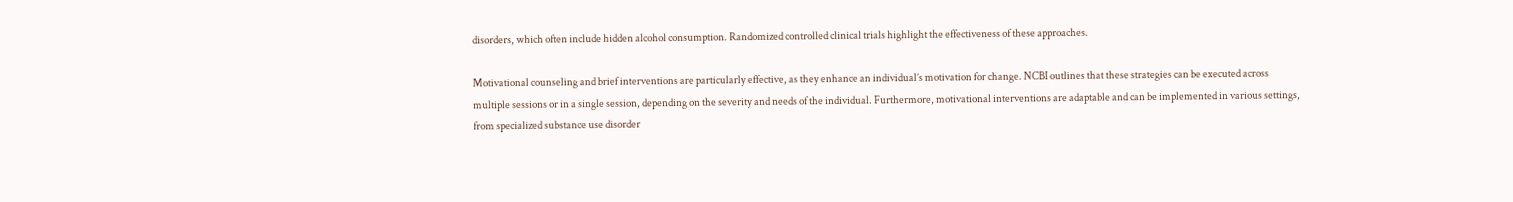disorders, which often include hidden alcohol consumption. Randomized controlled clinical trials highlight the effectiveness of these approaches.

Motivational counseling and brief interventions are particularly effective, as they enhance an individual’s motivation for change. NCBI outlines that these strategies can be executed across multiple sessions or in a single session, depending on the severity and needs of the individual. Furthermore, motivational interventions are adaptable and can be implemented in various settings, from specialized substance use disorder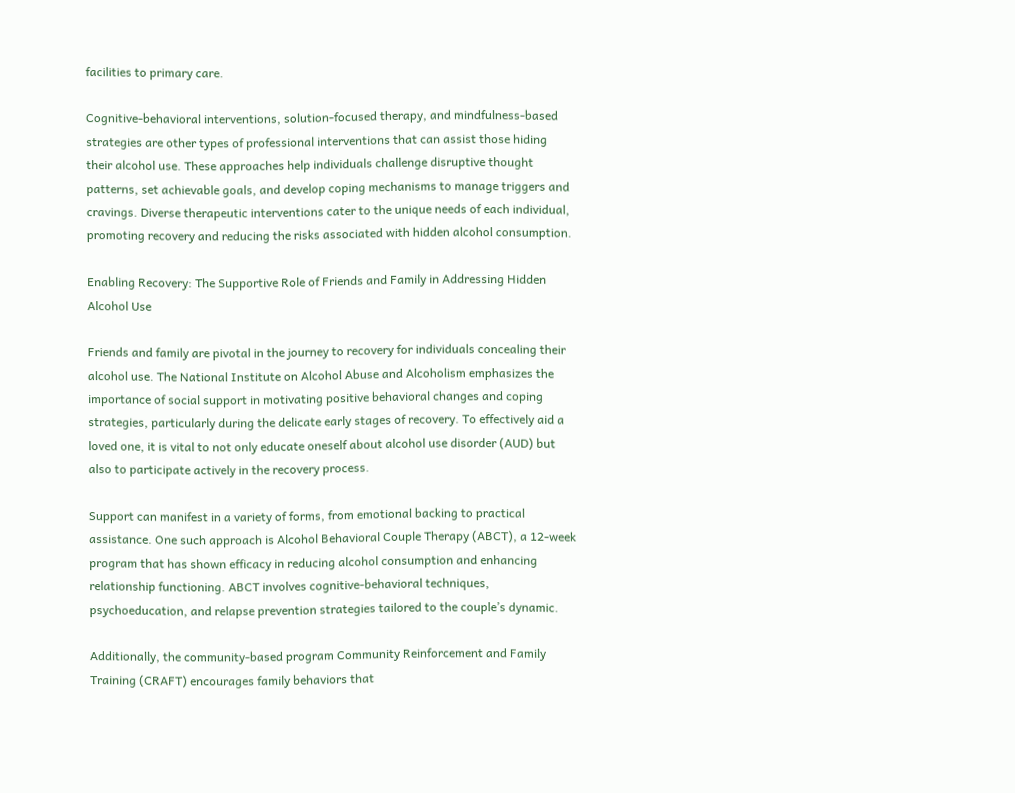facilities to primary care.

Cognitive-behavioral interventions, solution-focused therapy, and mindfulness-based strategies are other types of professional interventions that can assist those hiding their alcohol use. These approaches help individuals challenge disruptive thought patterns, set achievable goals, and develop coping mechanisms to manage triggers and cravings. Diverse therapeutic interventions cater to the unique needs of each individual, promoting recovery and reducing the risks associated with hidden alcohol consumption.

Enabling Recovery: The Supportive Role of Friends and Family in Addressing Hidden Alcohol Use

Friends and family are pivotal in the journey to recovery for individuals concealing their alcohol use. The National Institute on Alcohol Abuse and Alcoholism emphasizes the importance of social support in motivating positive behavioral changes and coping strategies, particularly during the delicate early stages of recovery. To effectively aid a loved one, it is vital to not only educate oneself about alcohol use disorder (AUD) but also to participate actively in the recovery process.

Support can manifest in a variety of forms, from emotional backing to practical assistance. One such approach is Alcohol Behavioral Couple Therapy (ABCT), a 12-week program that has shown efficacy in reducing alcohol consumption and enhancing relationship functioning. ABCT involves cognitive-behavioral techniques, psychoeducation, and relapse prevention strategies tailored to the couple’s dynamic.

Additionally, the community-based program Community Reinforcement and Family Training (CRAFT) encourages family behaviors that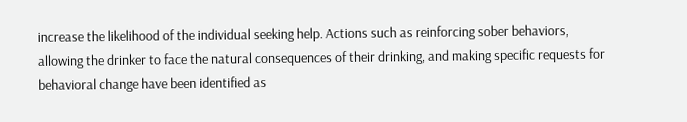increase the likelihood of the individual seeking help. Actions such as reinforcing sober behaviors, allowing the drinker to face the natural consequences of their drinking, and making specific requests for behavioral change have been identified as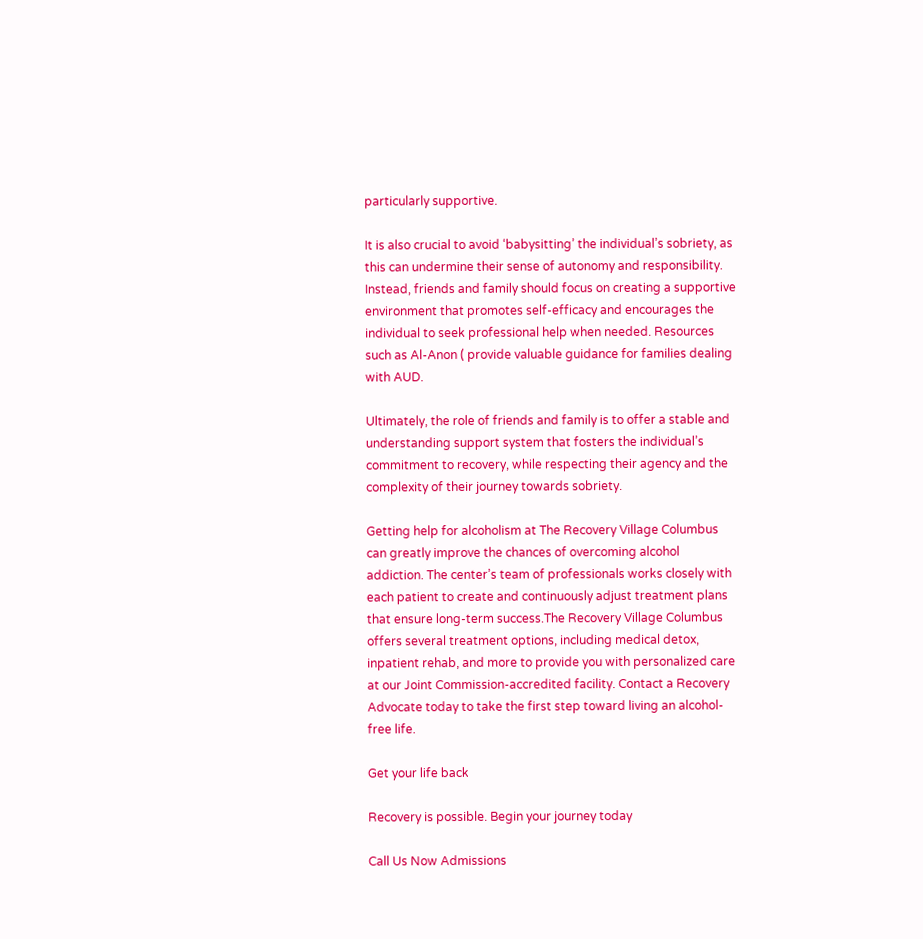particularly supportive.

It is also crucial to avoid ‘babysitting’ the individual’s sobriety, as this can undermine their sense of autonomy and responsibility. Instead, friends and family should focus on creating a supportive environment that promotes self-efficacy and encourages the individual to seek professional help when needed. Resources such as Al-Anon ( provide valuable guidance for families dealing with AUD.

Ultimately, the role of friends and family is to offer a stable and understanding support system that fosters the individual’s commitment to recovery, while respecting their agency and the complexity of their journey towards sobriety.

Getting help for alcoholism at The Recovery Village Columbus can greatly improve the chances of overcoming alcohol addiction. The center’s team of professionals works closely with each patient to create and continuously adjust treatment plans that ensure long-term success.The Recovery Village Columbus offers several treatment options, including medical detox, inpatient rehab, and more to provide you with personalized care at our Joint Commission-accredited facility. Contact a Recovery Advocate today to take the first step toward living an alcohol-free life.

Get your life back

Recovery is possible. Begin your journey today

Call Us Now Admissions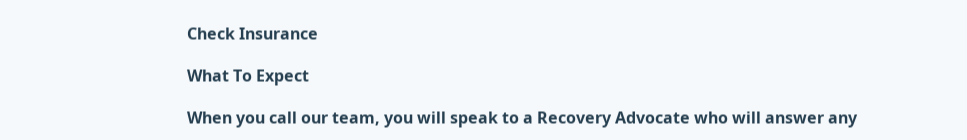Check Insurance

What To Expect

When you call our team, you will speak to a Recovery Advocate who will answer any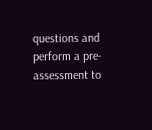questions and perform a pre-assessment to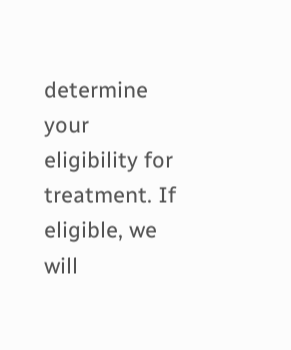determine your eligibility for treatment. If eligible, we will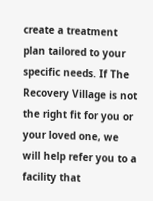create a treatment plan tailored to your specific needs. If The Recovery Village is not the right fit for you or your loved one, we will help refer you to a facility that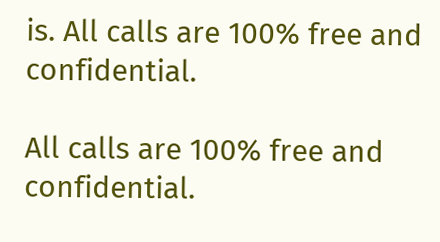is. All calls are 100% free and confidential.

All calls are 100% free and confidential.